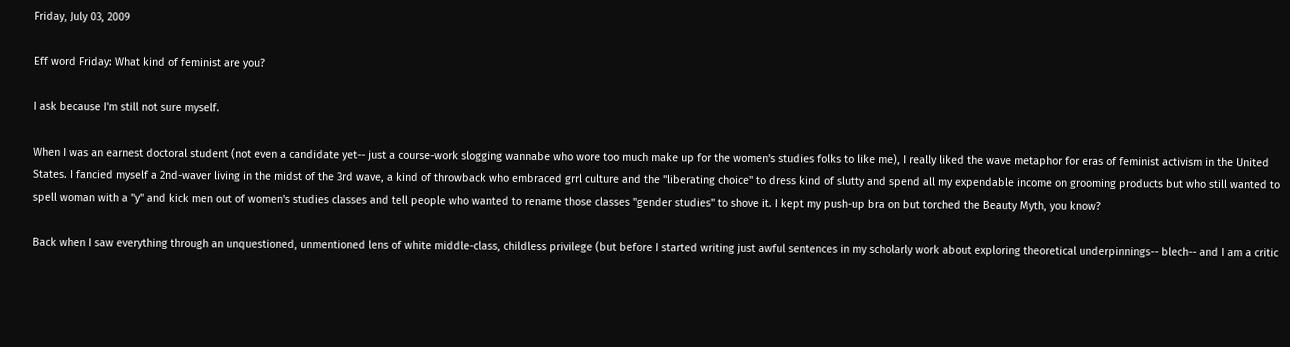Friday, July 03, 2009

Eff word Friday: What kind of feminist are you?

I ask because I'm still not sure myself.

When I was an earnest doctoral student (not even a candidate yet-- just a course-work slogging wannabe who wore too much make up for the women's studies folks to like me), I really liked the wave metaphor for eras of feminist activism in the United States. I fancied myself a 2nd-waver living in the midst of the 3rd wave, a kind of throwback who embraced grrl culture and the "liberating choice" to dress kind of slutty and spend all my expendable income on grooming products but who still wanted to spell woman with a "y" and kick men out of women's studies classes and tell people who wanted to rename those classes "gender studies" to shove it. I kept my push-up bra on but torched the Beauty Myth, you know?

Back when I saw everything through an unquestioned, unmentioned lens of white middle-class, childless privilege (but before I started writing just awful sentences in my scholarly work about exploring theoretical underpinnings-- blech-- and I am a critic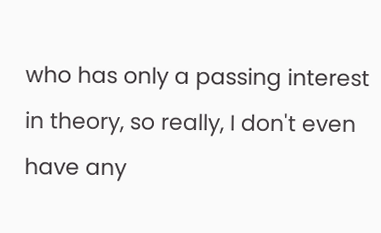who has only a passing interest in theory, so really, I don't even have any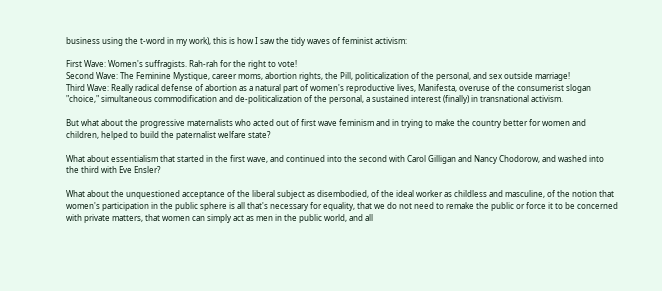business using the t-word in my work), this is how I saw the tidy waves of feminist activism:

First Wave: Women's suffragists. Rah-rah for the right to vote!
Second Wave: The Feminine Mystique, career moms, abortion rights, the Pill, politicalization of the personal, and sex outside marriage!
Third Wave: Really radical defense of abortion as a natural part of women's reproductive lives, Manifesta, overuse of the consumerist slogan "choice," simultaneous commodification and de-politicalization of the personal, a sustained interest (finally) in transnational activism.

But what about the progressive maternalists who acted out of first wave feminism and in trying to make the country better for women and children, helped to build the paternalist welfare state?

What about essentialism that started in the first wave, and continued into the second with Carol Gilligan and Nancy Chodorow, and washed into the third with Eve Ensler?

What about the unquestioned acceptance of the liberal subject as disembodied, of the ideal worker as childless and masculine, of the notion that women's participation in the public sphere is all that's necessary for equality, that we do not need to remake the public or force it to be concerned with private matters, that women can simply act as men in the public world, and all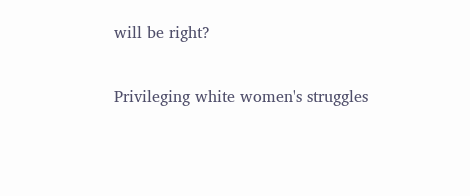will be right?

Privileging white women's struggles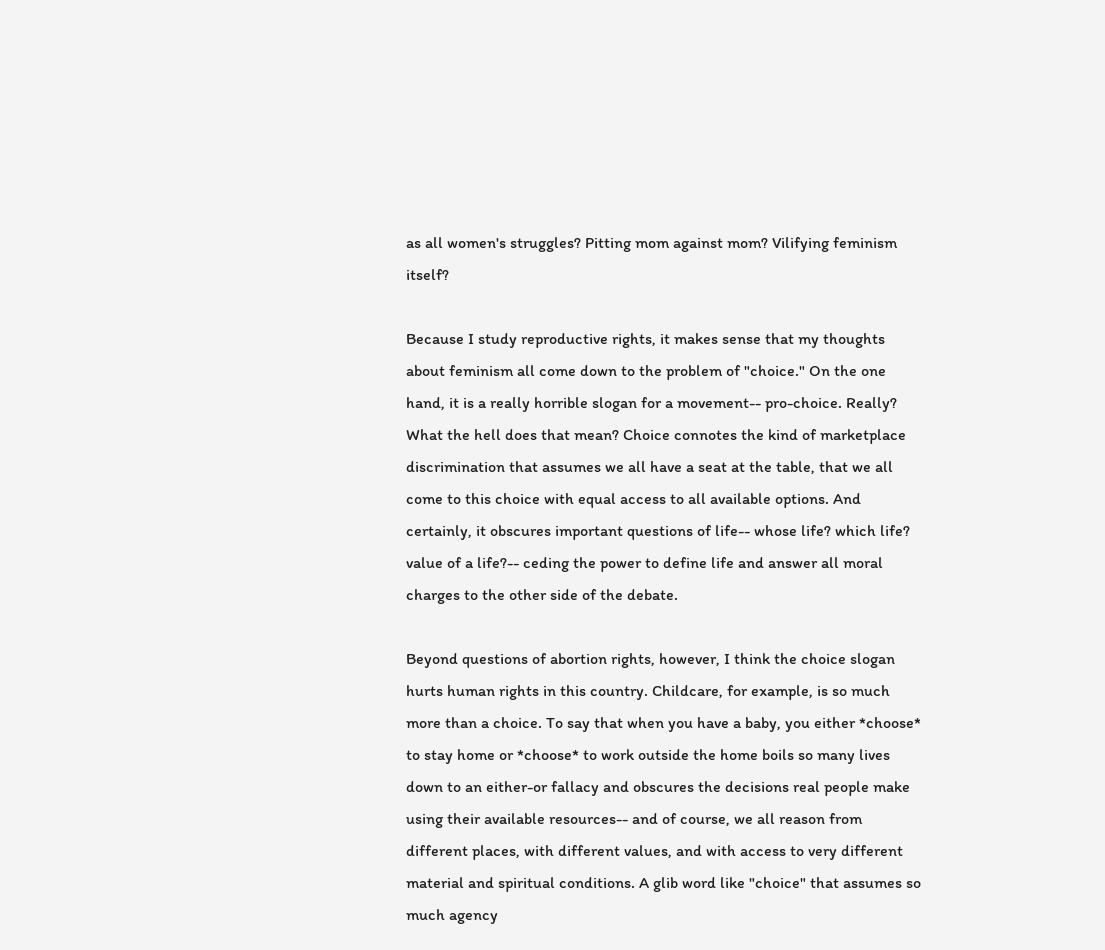as all women's struggles? Pitting mom against mom? Vilifying feminism itself?

Because I study reproductive rights, it makes sense that my thoughts about feminism all come down to the problem of "choice." On the one hand, it is a really horrible slogan for a movement-- pro-choice. Really? What the hell does that mean? Choice connotes the kind of marketplace discrimination that assumes we all have a seat at the table, that we all come to this choice with equal access to all available options. And certainly, it obscures important questions of life-- whose life? which life? value of a life?-- ceding the power to define life and answer all moral charges to the other side of the debate.

Beyond questions of abortion rights, however, I think the choice slogan hurts human rights in this country. Childcare, for example, is so much more than a choice. To say that when you have a baby, you either *choose* to stay home or *choose* to work outside the home boils so many lives down to an either-or fallacy and obscures the decisions real people make using their available resources-- and of course, we all reason from different places, with different values, and with access to very different material and spiritual conditions. A glib word like "choice" that assumes so much agency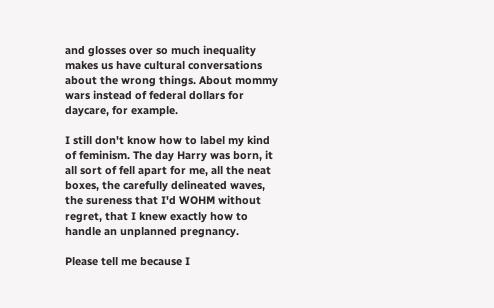and glosses over so much inequality makes us have cultural conversations about the wrong things. About mommy wars instead of federal dollars for daycare, for example.

I still don't know how to label my kind of feminism. The day Harry was born, it all sort of fell apart for me, all the neat boxes, the carefully delineated waves, the sureness that I'd WOHM without regret, that I knew exactly how to handle an unplanned pregnancy.

Please tell me because I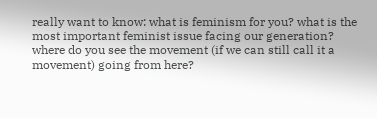really want to know: what is feminism for you? what is the most important feminist issue facing our generation? where do you see the movement (if we can still call it a movement) going from here?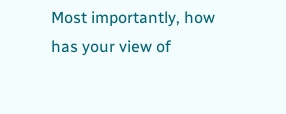Most importantly, how has your view of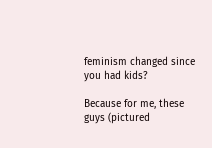feminism changed since you had kids?

Because for me, these guys (pictured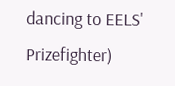dancing to EELS' Prizefighter)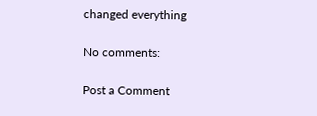changed everything

No comments:

Post a Comment